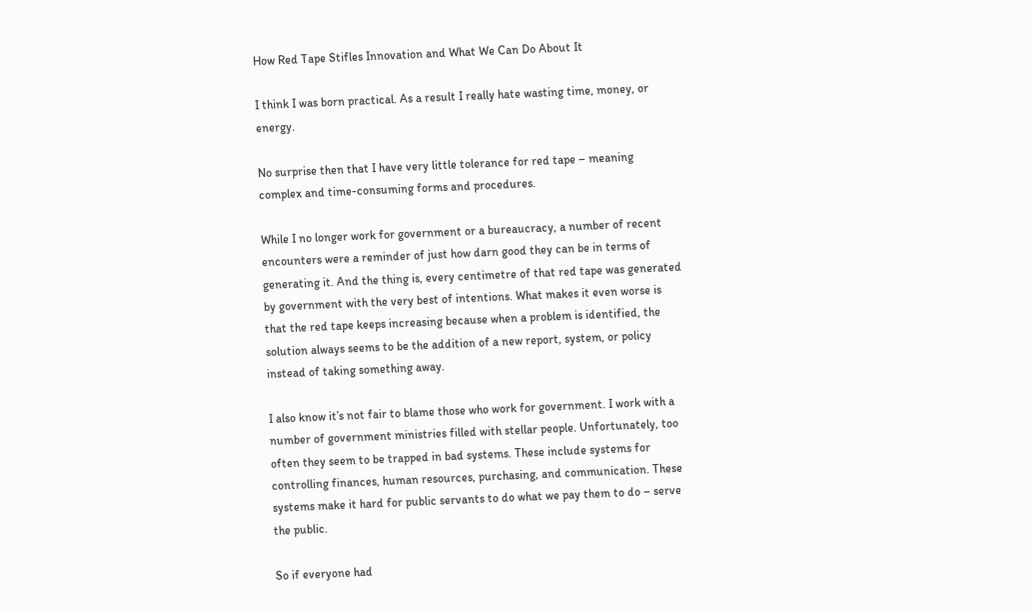How Red Tape Stifles Innovation and What We Can Do About It

I think I was born practical. As a result I really hate wasting time, money, or energy.

No surprise then that I have very little tolerance for red tape – meaning complex and time-consuming forms and procedures.

While I no longer work for government or a bureaucracy, a number of recent encounters were a reminder of just how darn good they can be in terms of generating it. And the thing is, every centimetre of that red tape was generated by government with the very best of intentions. What makes it even worse is that the red tape keeps increasing because when a problem is identified, the solution always seems to be the addition of a new report, system, or policy instead of taking something away.

I also know it’s not fair to blame those who work for government. I work with a number of government ministries filled with stellar people. Unfortunately, too often they seem to be trapped in bad systems. These include systems for controlling finances, human resources, purchasing, and communication. These systems make it hard for public servants to do what we pay them to do – serve the public.

So if everyone had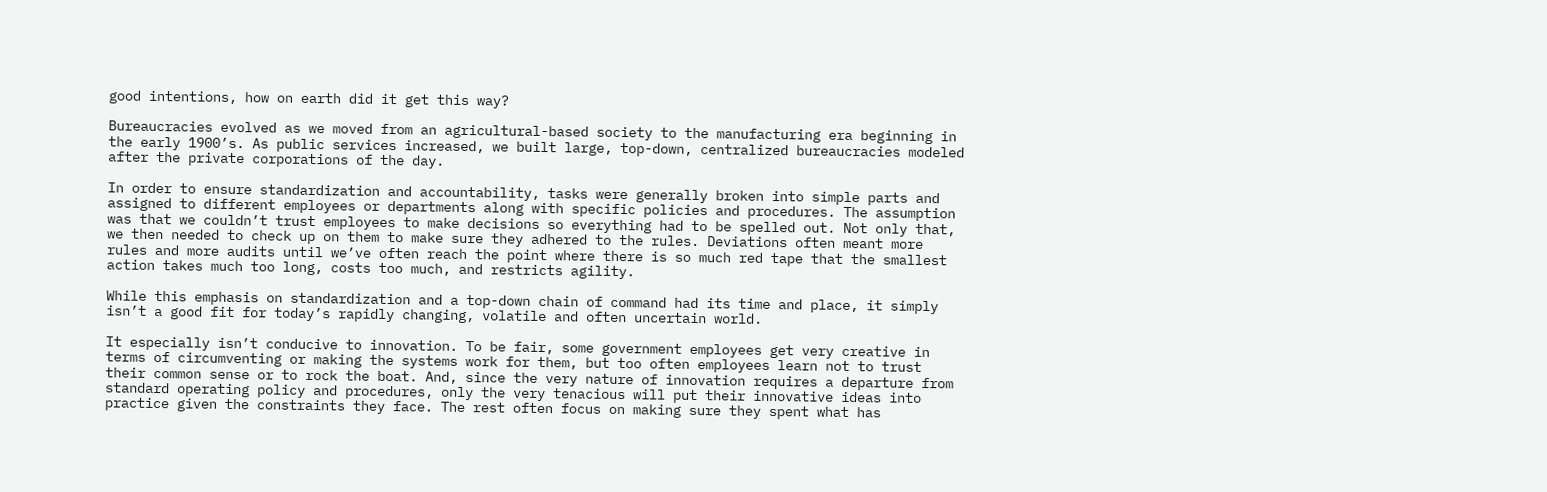good intentions, how on earth did it get this way?

Bureaucracies evolved as we moved from an agricultural-based society to the manufacturing era beginning in the early 1900’s. As public services increased, we built large, top-down, centralized bureaucracies modeled after the private corporations of the day.

In order to ensure standardization and accountability, tasks were generally broken into simple parts and assigned to different employees or departments along with specific policies and procedures. The assumption was that we couldn’t trust employees to make decisions so everything had to be spelled out. Not only that, we then needed to check up on them to make sure they adhered to the rules. Deviations often meant more rules and more audits until we’ve often reach the point where there is so much red tape that the smallest action takes much too long, costs too much, and restricts agility.

While this emphasis on standardization and a top-down chain of command had its time and place, it simply isn’t a good fit for today’s rapidly changing, volatile and often uncertain world.

It especially isn’t conducive to innovation. To be fair, some government employees get very creative in terms of circumventing or making the systems work for them, but too often employees learn not to trust their common sense or to rock the boat. And, since the very nature of innovation requires a departure from standard operating policy and procedures, only the very tenacious will put their innovative ideas into practice given the constraints they face. The rest often focus on making sure they spent what has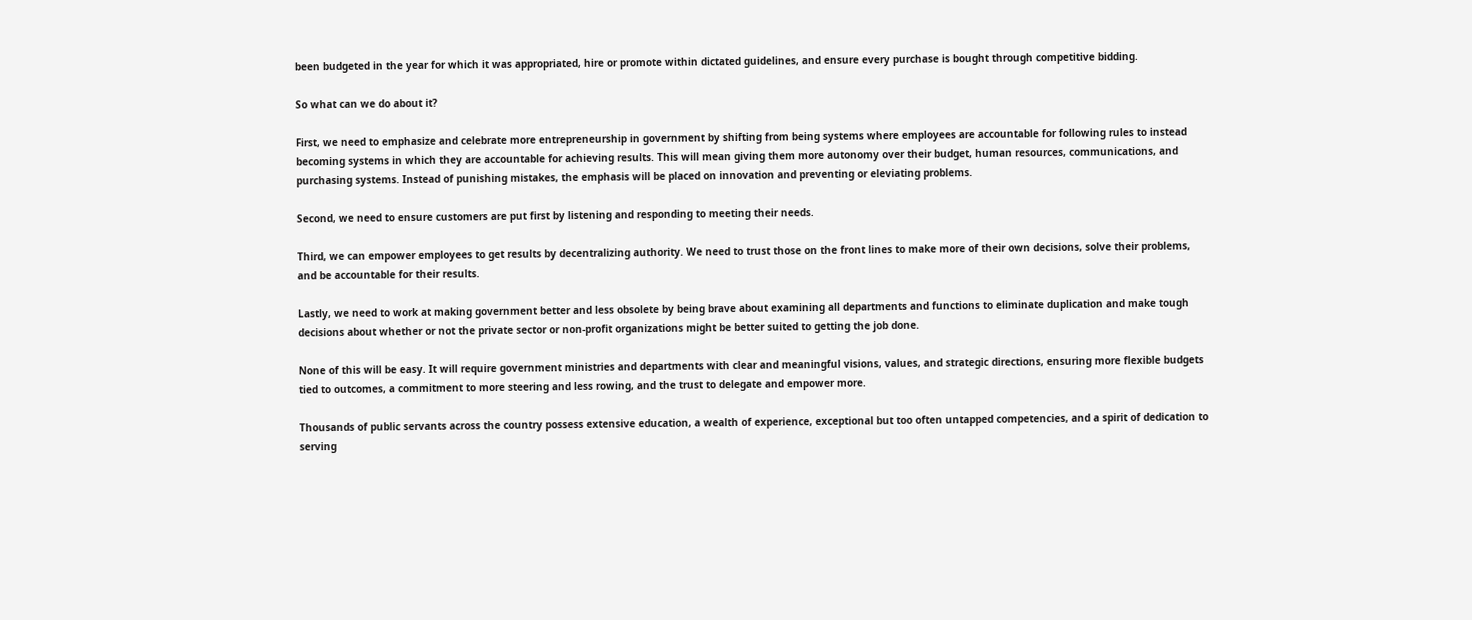been budgeted in the year for which it was appropriated, hire or promote within dictated guidelines, and ensure every purchase is bought through competitive bidding.

So what can we do about it?

First, we need to emphasize and celebrate more entrepreneurship in government by shifting from being systems where employees are accountable for following rules to instead becoming systems in which they are accountable for achieving results. This will mean giving them more autonomy over their budget, human resources, communications, and purchasing systems. Instead of punishing mistakes, the emphasis will be placed on innovation and preventing or eleviating problems.

Second, we need to ensure customers are put first by listening and responding to meeting their needs.

Third, we can empower employees to get results by decentralizing authority. We need to trust those on the front lines to make more of their own decisions, solve their problems, and be accountable for their results.

Lastly, we need to work at making government better and less obsolete by being brave about examining all departments and functions to eliminate duplication and make tough decisions about whether or not the private sector or non-profit organizations might be better suited to getting the job done.

None of this will be easy. It will require government ministries and departments with clear and meaningful visions, values, and strategic directions, ensuring more flexible budgets tied to outcomes, a commitment to more steering and less rowing, and the trust to delegate and empower more.

Thousands of public servants across the country possess extensive education, a wealth of experience, exceptional but too often untapped competencies, and a spirit of dedication to serving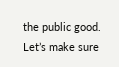the public good. Let’s make sure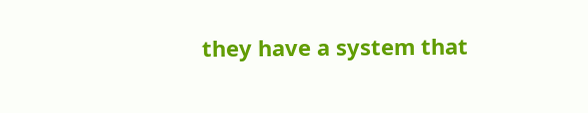they have a system that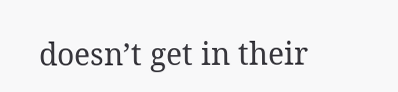doesn’t get in their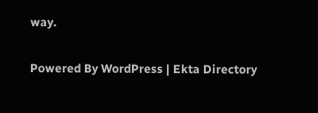way.

Powered By WordPress | Ekta Directory